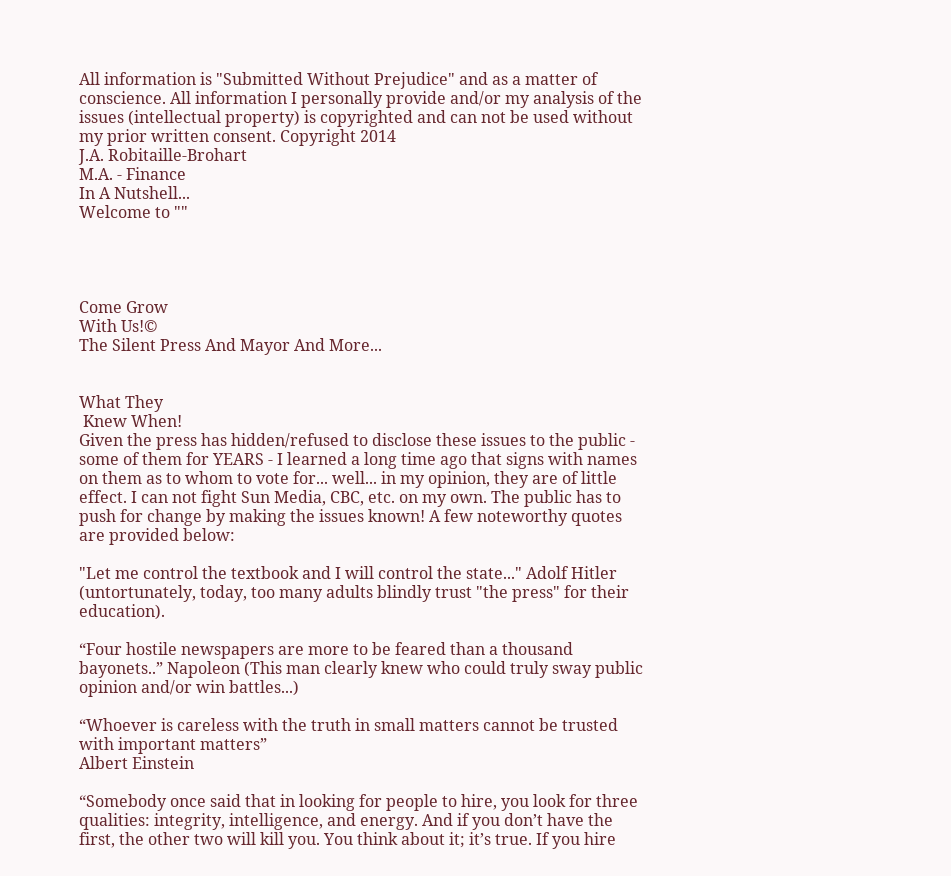All information is "Submitted Without Prejudice" and as a matter of conscience. All information I personally provide and/or my analysis of the issues (intellectual property) is copyrighted and can not be used without my prior written consent. Copyright 2014
J.A. Robitaille-Brohart
M.A. - Finance
In A Nutshell...
Welcome to ""




Come Grow
With Us!©
The Silent Press And Mayor And More...


What They
 Knew When!
Given the press has hidden/refused to disclose these issues to the public - some of them for YEARS - I learned a long time ago that signs with names on them as to whom to vote for... well... in my opinion, they are of little effect. I can not fight Sun Media, CBC, etc. on my own. The public has to push for change by making the issues known! A few noteworthy quotes are provided below:

"Let me control the textbook and I will control the state..." Adolf Hitler (untortunately, today, too many adults blindly trust "the press" for their education).

“Four hostile newspapers are more to be feared than a thousand bayonets..” Napoleon (This man clearly knew who could truly sway public opinion and/or win battles...)

“Whoever is careless with the truth in small matters cannot be trusted with important matters”
Albert Einstein

“Somebody once said that in looking for people to hire, you look for three qualities: integrity, intelligence, and energy. And if you don’t have the first, the other two will kill you. You think about it; it’s true. If you hire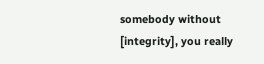somebody without [integrity], you really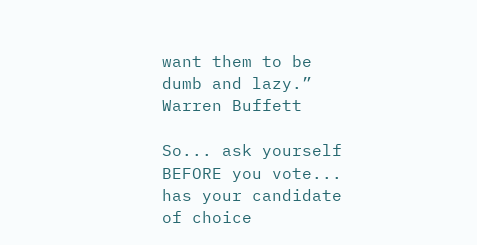want them to be dumb and lazy.”
Warren Buffett

So... ask yourself BEFORE you vote... has your candidate of choice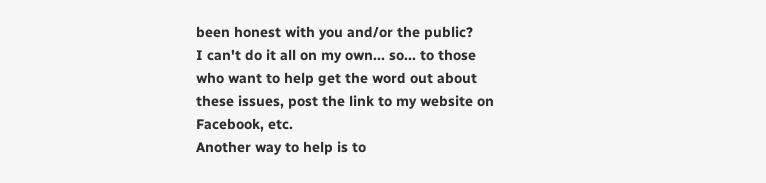been honest with you and/or the public?
I can't do it all on my own... so... to those who want to help get the word out about these issues, post the link to my website on Facebook, etc.
Another way to help is to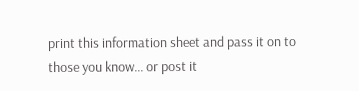print this information sheet and pass it on to those you know... or post it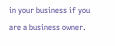in your business if you are a business owner.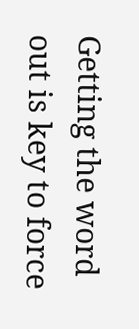Getting the word out is key to force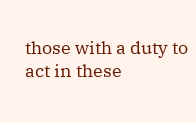those with a duty to act in these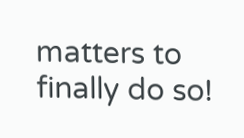matters to finally do so!